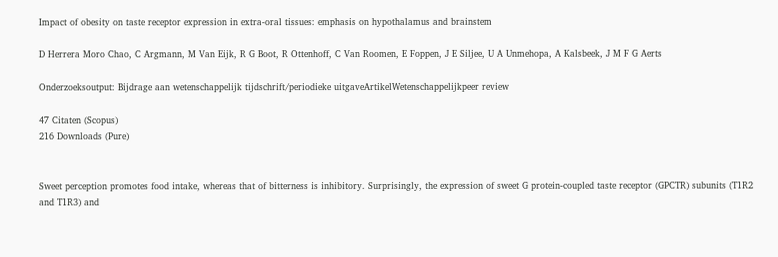Impact of obesity on taste receptor expression in extra-oral tissues: emphasis on hypothalamus and brainstem

D Herrera Moro Chao, C Argmann, M Van Eijk, R G Boot, R Ottenhoff, C Van Roomen, E Foppen, J E Siljee, U A Unmehopa, A Kalsbeek, J M F G Aerts

Onderzoeksoutput: Bijdrage aan wetenschappelijk tijdschrift/periodieke uitgaveArtikelWetenschappelijkpeer review

47 Citaten (Scopus)
216 Downloads (Pure)


Sweet perception promotes food intake, whereas that of bitterness is inhibitory. Surprisingly, the expression of sweet G protein-coupled taste receptor (GPCTR) subunits (T1R2 and T1R3) and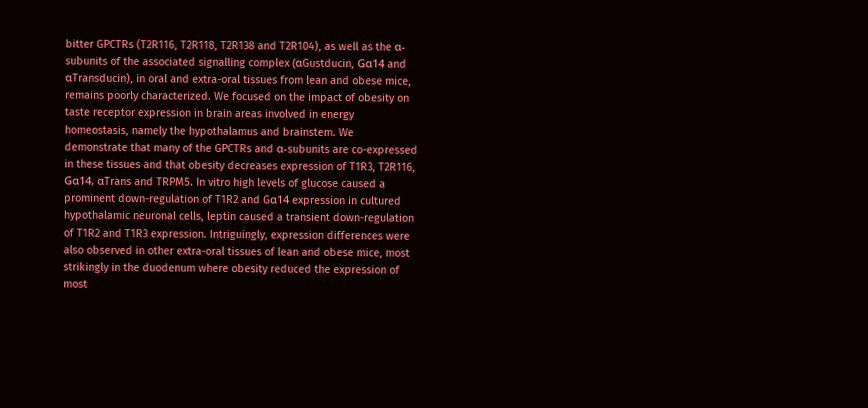bitter GPCTRs (T2R116, T2R118, T2R138 and T2R104), as well as the α-subunits of the associated signalling complex (αGustducin, Gα14 and αTransducin), in oral and extra-oral tissues from lean and obese mice, remains poorly characterized. We focused on the impact of obesity on taste receptor expression in brain areas involved in energy homeostasis, namely the hypothalamus and brainstem. We demonstrate that many of the GPCTRs and α-subunits are co-expressed in these tissues and that obesity decreases expression of T1R3, T2R116, Gα14, αTrans and TRPM5. In vitro high levels of glucose caused a prominent down-regulation of T1R2 and Gα14 expression in cultured hypothalamic neuronal cells, leptin caused a transient down-regulation of T1R2 and T1R3 expression. Intriguingly, expression differences were also observed in other extra-oral tissues of lean and obese mice, most strikingly in the duodenum where obesity reduced the expression of most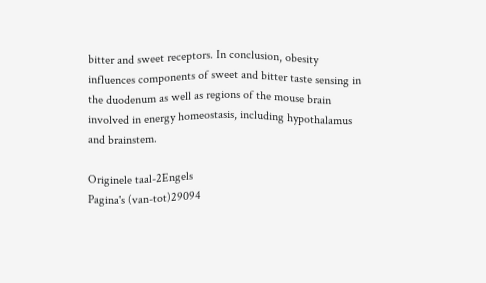bitter and sweet receptors. In conclusion, obesity influences components of sweet and bitter taste sensing in the duodenum as well as regions of the mouse brain involved in energy homeostasis, including hypothalamus and brainstem.

Originele taal-2Engels
Pagina's (van-tot)29094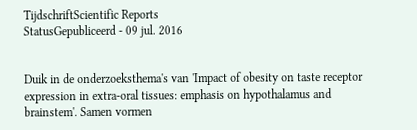TijdschriftScientific Reports
StatusGepubliceerd - 09 jul. 2016


Duik in de onderzoeksthema's van 'Impact of obesity on taste receptor expression in extra-oral tissues: emphasis on hypothalamus and brainstem'. Samen vormen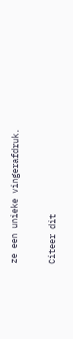ze een unieke vingerafdruk.

Citeer dit